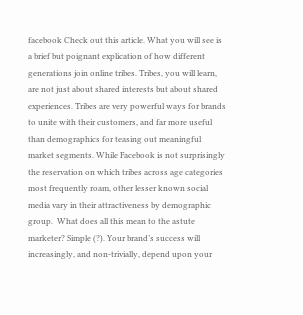facebook Check out this article. What you will see is a brief but poignant explication of how different generations join online tribes. Tribes, you will learn, are not just about shared interests but about shared experiences. Tribes are very powerful ways for brands to unite with their customers, and far more useful than demographics for teasing out meaningful market segments. While Facebook is not surprisingly the reservation on which tribes across age categories most frequently roam, other lesser known social media vary in their attractiveness by demographic group.  What does all this mean to the astute marketer? Simple (?). Your brand’s success will increasingly, and non-trivially, depend upon your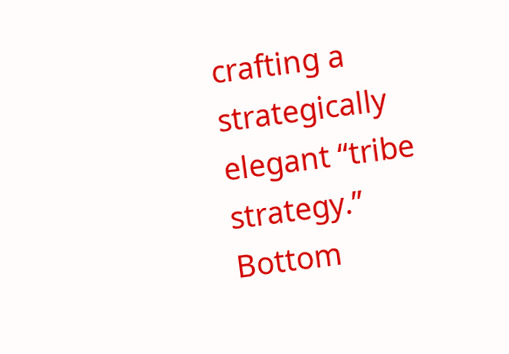crafting a strategically elegant “tribe strategy.” Bottom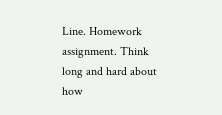Line. Homework assignment. Think long and hard about how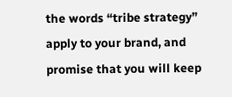the words “tribe strategy” apply to your brand, and promise that you will keep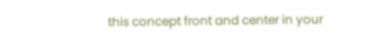this concept front and center in your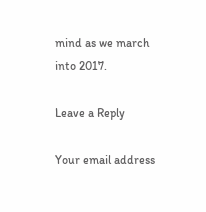mind as we march into 2017.

Leave a Reply

Your email address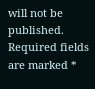will not be published. Required fields are marked *